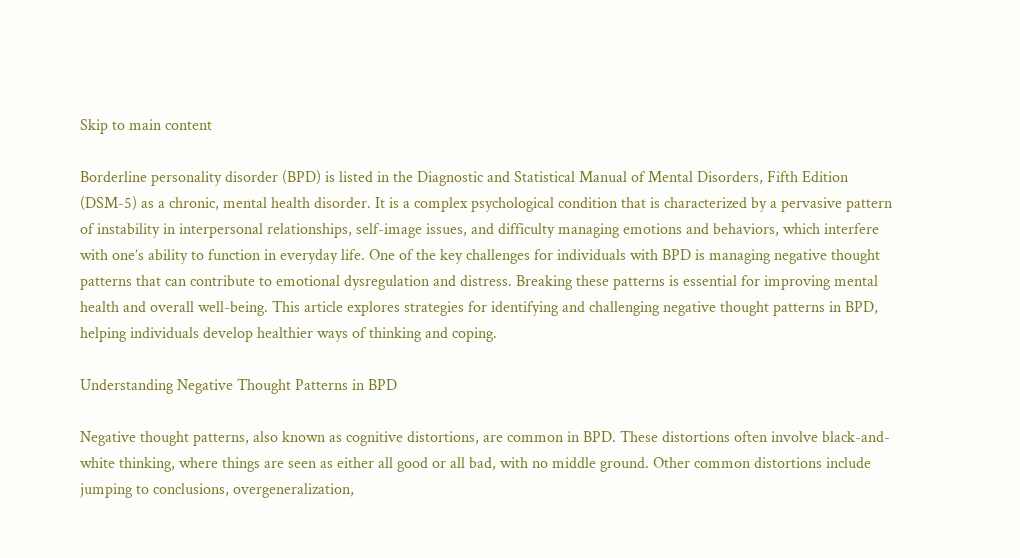Skip to main content

Borderline personality disorder (BPD) is listed in the Diagnostic and Statistical Manual of Mental Disorders, Fifth Edition (DSM-5) as a chronic, mental health disorder. It is a complex psychological condition that is characterized by a pervasive pattern of instability in interpersonal relationships, self-image issues, and difficulty managing emotions and behaviors, which interfere with one’s ability to function in everyday life. One of the key challenges for individuals with BPD is managing negative thought patterns that can contribute to emotional dysregulation and distress. Breaking these patterns is essential for improving mental health and overall well-being. This article explores strategies for identifying and challenging negative thought patterns in BPD, helping individuals develop healthier ways of thinking and coping.

Understanding Negative Thought Patterns in BPD

Negative thought patterns, also known as cognitive distortions, are common in BPD. These distortions often involve black-and-white thinking, where things are seen as either all good or all bad, with no middle ground. Other common distortions include jumping to conclusions, overgeneralization,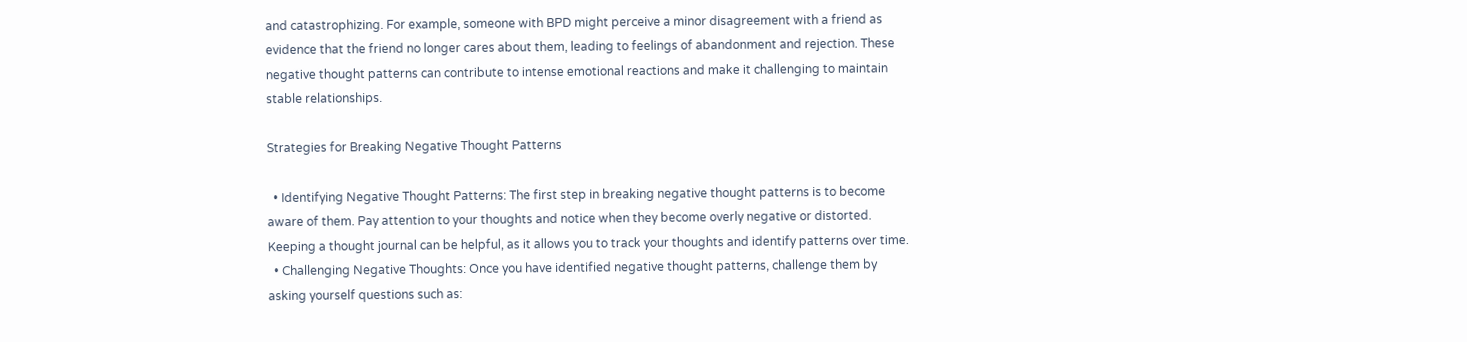and catastrophizing. For example, someone with BPD might perceive a minor disagreement with a friend as evidence that the friend no longer cares about them, leading to feelings of abandonment and rejection. These negative thought patterns can contribute to intense emotional reactions and make it challenging to maintain stable relationships.

Strategies for Breaking Negative Thought Patterns

  • Identifying Negative Thought Patterns: The first step in breaking negative thought patterns is to become aware of them. Pay attention to your thoughts and notice when they become overly negative or distorted. Keeping a thought journal can be helpful, as it allows you to track your thoughts and identify patterns over time.
  • Challenging Negative Thoughts: Once you have identified negative thought patterns, challenge them by asking yourself questions such as: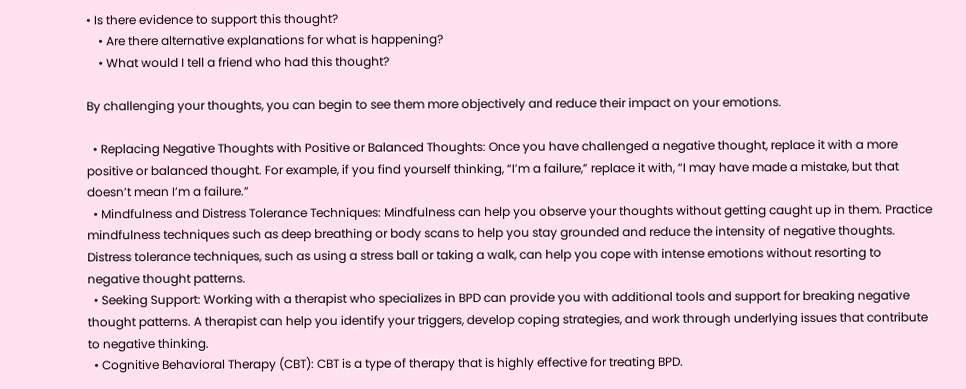• Is there evidence to support this thought?
    • Are there alternative explanations for what is happening?
    • What would I tell a friend who had this thought?

By challenging your thoughts, you can begin to see them more objectively and reduce their impact on your emotions.

  • Replacing Negative Thoughts with Positive or Balanced Thoughts: Once you have challenged a negative thought, replace it with a more positive or balanced thought. For example, if you find yourself thinking, “I’m a failure,” replace it with, “I may have made a mistake, but that doesn’t mean I’m a failure.”
  • Mindfulness and Distress Tolerance Techniques: Mindfulness can help you observe your thoughts without getting caught up in them. Practice mindfulness techniques such as deep breathing or body scans to help you stay grounded and reduce the intensity of negative thoughts. Distress tolerance techniques, such as using a stress ball or taking a walk, can help you cope with intense emotions without resorting to negative thought patterns.
  • Seeking Support: Working with a therapist who specializes in BPD can provide you with additional tools and support for breaking negative thought patterns. A therapist can help you identify your triggers, develop coping strategies, and work through underlying issues that contribute to negative thinking.
  • Cognitive Behavioral Therapy (CBT): CBT is a type of therapy that is highly effective for treating BPD.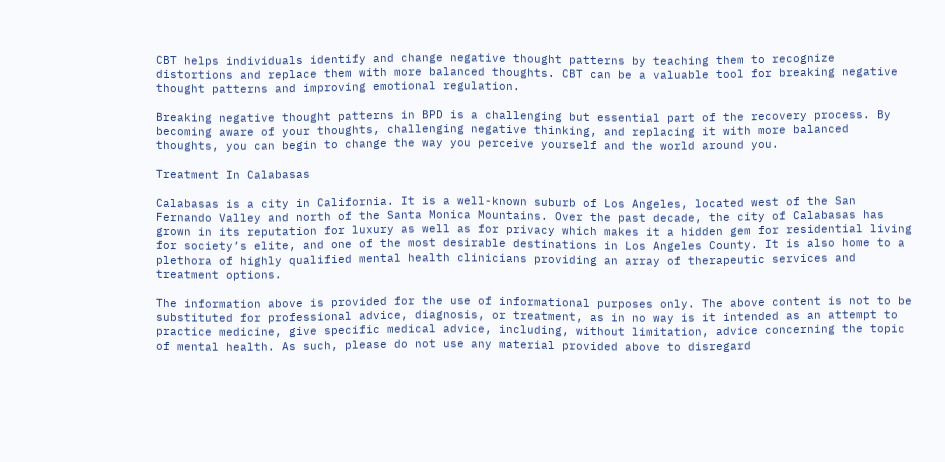CBT helps individuals identify and change negative thought patterns by teaching them to recognize distortions and replace them with more balanced thoughts. CBT can be a valuable tool for breaking negative thought patterns and improving emotional regulation.

Breaking negative thought patterns in BPD is a challenging but essential part of the recovery process. By becoming aware of your thoughts, challenging negative thinking, and replacing it with more balanced thoughts, you can begin to change the way you perceive yourself and the world around you.

Treatment In Calabasas

Calabasas is a city in California. It is a well-known suburb of Los Angeles, located west of the San Fernando Valley and north of the Santa Monica Mountains. Over the past decade, the city of Calabasas has grown in its reputation for luxury as well as for privacy which makes it a hidden gem for residential living for society’s elite, and one of the most desirable destinations in Los Angeles County. It is also home to a plethora of highly qualified mental health clinicians providing an array of therapeutic services and treatment options.

The information above is provided for the use of informational purposes only. The above content is not to be substituted for professional advice, diagnosis, or treatment, as in no way is it intended as an attempt to practice medicine, give specific medical advice, including, without limitation, advice concerning the topic of mental health. As such, please do not use any material provided above to disregard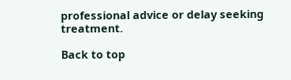professional advice or delay seeking treatment.

Back to top